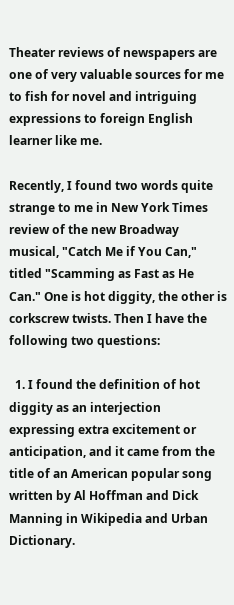Theater reviews of newspapers are one of very valuable sources for me to fish for novel and intriguing expressions to foreign English learner like me.

Recently, I found two words quite strange to me in New York Times review of the new Broadway musical, "Catch Me if You Can," titled "Scamming as Fast as He Can." One is hot diggity, the other is corkscrew twists. Then I have the following two questions:

  1. I found the definition of hot diggity as an interjection expressing extra excitement or anticipation, and it came from the title of an American popular song written by Al Hoffman and Dick Manning in Wikipedia and Urban Dictionary.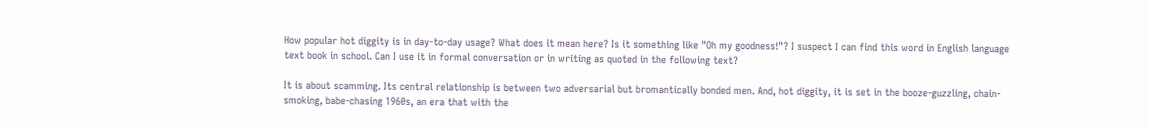How popular hot diggity is in day-to-day usage? What does it mean here? Is it something like "Oh my goodness!"? I suspect I can find this word in English language text book in school. Can I use it in formal conversation or in writing as quoted in the following text?

It is about scamming. Its central relationship is between two adversarial but bromantically bonded men. And, hot diggity, it is set in the booze-guzzling, chain-smoking, babe-chasing 1960s, an era that with the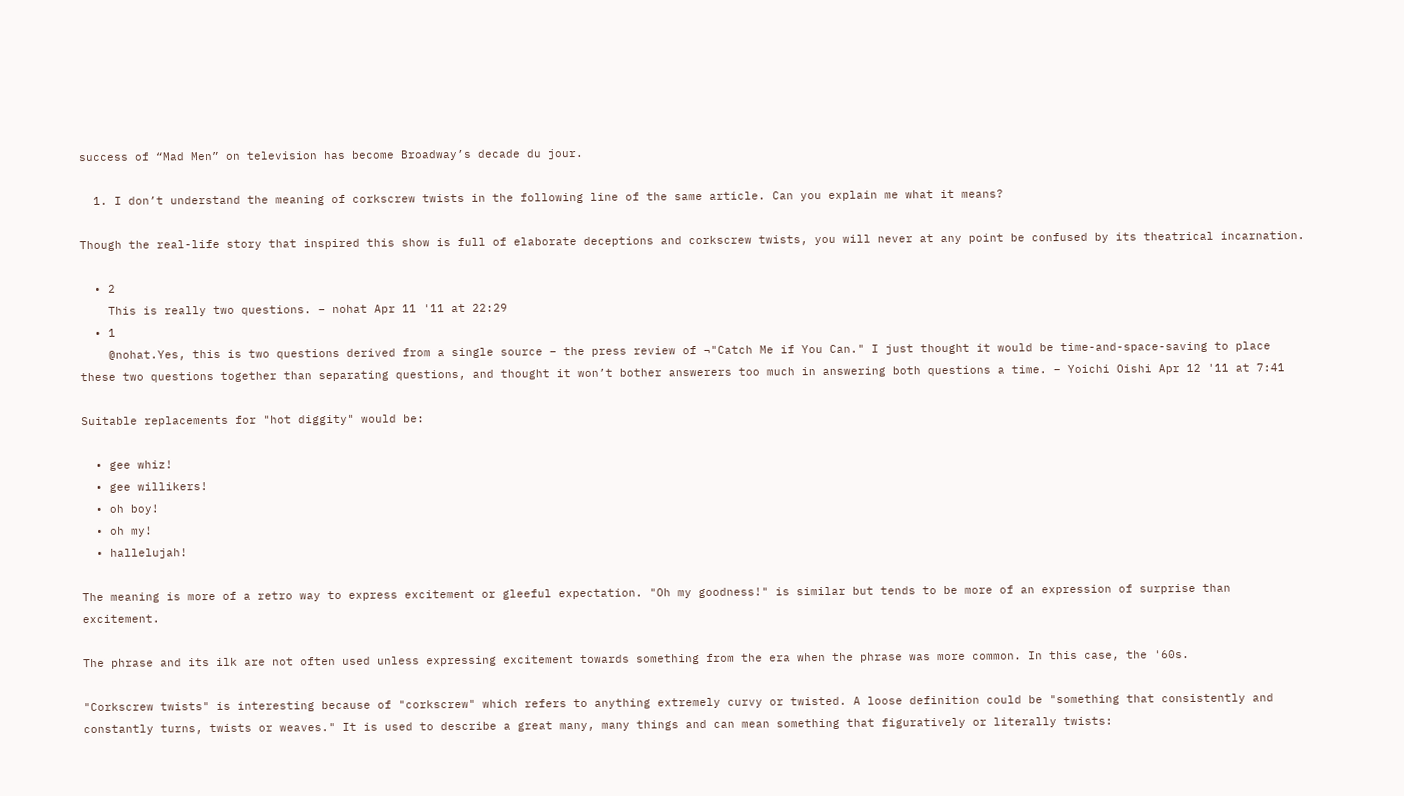success of “Mad Men” on television has become Broadway’s decade du jour.

  1. I don’t understand the meaning of corkscrew twists in the following line of the same article. Can you explain me what it means?

Though the real-life story that inspired this show is full of elaborate deceptions and corkscrew twists, you will never at any point be confused by its theatrical incarnation.

  • 2
    This is really two questions. – nohat Apr 11 '11 at 22:29
  • 1
    @nohat.Yes, this is two questions derived from a single source – the press review of ¬"Catch Me if You Can." I just thought it would be time-and-space-saving to place these two questions together than separating questions, and thought it won’t bother answerers too much in answering both questions a time. – Yoichi Oishi Apr 12 '11 at 7:41

Suitable replacements for "hot diggity" would be:

  • gee whiz!
  • gee willikers!
  • oh boy!
  • oh my!
  • hallelujah!

The meaning is more of a retro way to express excitement or gleeful expectation. "Oh my goodness!" is similar but tends to be more of an expression of surprise than excitement.

The phrase and its ilk are not often used unless expressing excitement towards something from the era when the phrase was more common. In this case, the '60s.

"Corkscrew twists" is interesting because of "corkscrew" which refers to anything extremely curvy or twisted. A loose definition could be "something that consistently and constantly turns, twists or weaves." It is used to describe a great many, many things and can mean something that figuratively or literally twists: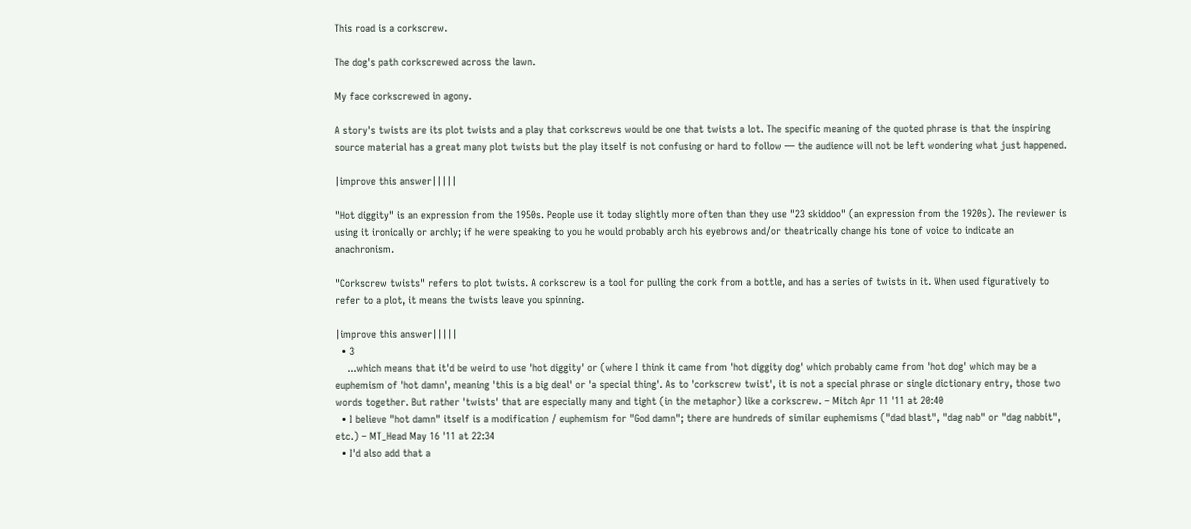This road is a corkscrew.

The dog's path corkscrewed across the lawn.

My face corkscrewed in agony.

A story's twists are its plot twists and a play that corkscrews would be one that twists a lot. The specific meaning of the quoted phrase is that the inspiring source material has a great many plot twists but the play itself is not confusing or hard to follow — the audience will not be left wondering what just happened.

|improve this answer|||||

"Hot diggity" is an expression from the 1950s. People use it today slightly more often than they use "23 skiddoo" (an expression from the 1920s). The reviewer is using it ironically or archly; if he were speaking to you he would probably arch his eyebrows and/or theatrically change his tone of voice to indicate an anachronism.

"Corkscrew twists" refers to plot twists. A corkscrew is a tool for pulling the cork from a bottle, and has a series of twists in it. When used figuratively to refer to a plot, it means the twists leave you spinning.

|improve this answer|||||
  • 3
    ...which means that it'd be weird to use 'hot diggity' or (where I think it came from 'hot diggity dog' which probably came from 'hot dog' which may be a euphemism of 'hot damn', meaning 'this is a big deal' or 'a special thing'. As to 'corkscrew twist', it is not a special phrase or single dictionary entry, those two words together. But rather 'twists' that are especially many and tight (in the metaphor) like a corkscrew. – Mitch Apr 11 '11 at 20:40
  • I believe "hot damn" itself is a modification / euphemism for "God damn"; there are hundreds of similar euphemisms ("dad blast", "dag nab" or "dag nabbit", etc.) – MT_Head May 16 '11 at 22:34
  • I'd also add that a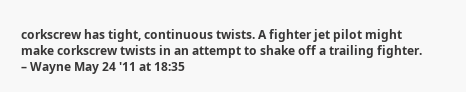corkscrew has tight, continuous twists. A fighter jet pilot might make corkscrew twists in an attempt to shake off a trailing fighter. – Wayne May 24 '11 at 18:35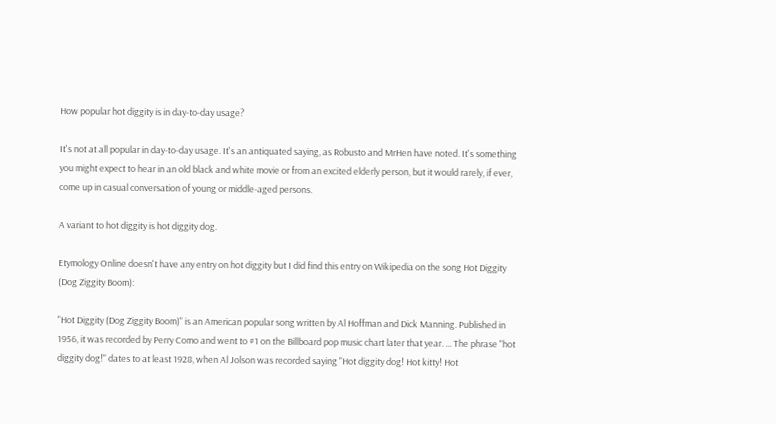How popular hot diggity is in day-to-day usage?

It's not at all popular in day-to-day usage. It's an antiquated saying, as Robusto and MrHen have noted. It's something you might expect to hear in an old black and white movie or from an excited elderly person, but it would rarely, if ever, come up in casual conversation of young or middle-aged persons.

A variant to hot diggity is hot diggity dog.

Etymology Online doesn't have any entry on hot diggity but I did find this entry on Wikipedia on the song Hot Diggity (Dog Ziggity Boom):

"Hot Diggity (Dog Ziggity Boom)" is an American popular song written by Al Hoffman and Dick Manning. Published in 1956, it was recorded by Perry Como and went to #1 on the Billboard pop music chart later that year. ... The phrase "hot diggity dog!" dates to at least 1928, when Al Jolson was recorded saying "Hot diggity dog! Hot kitty! Hot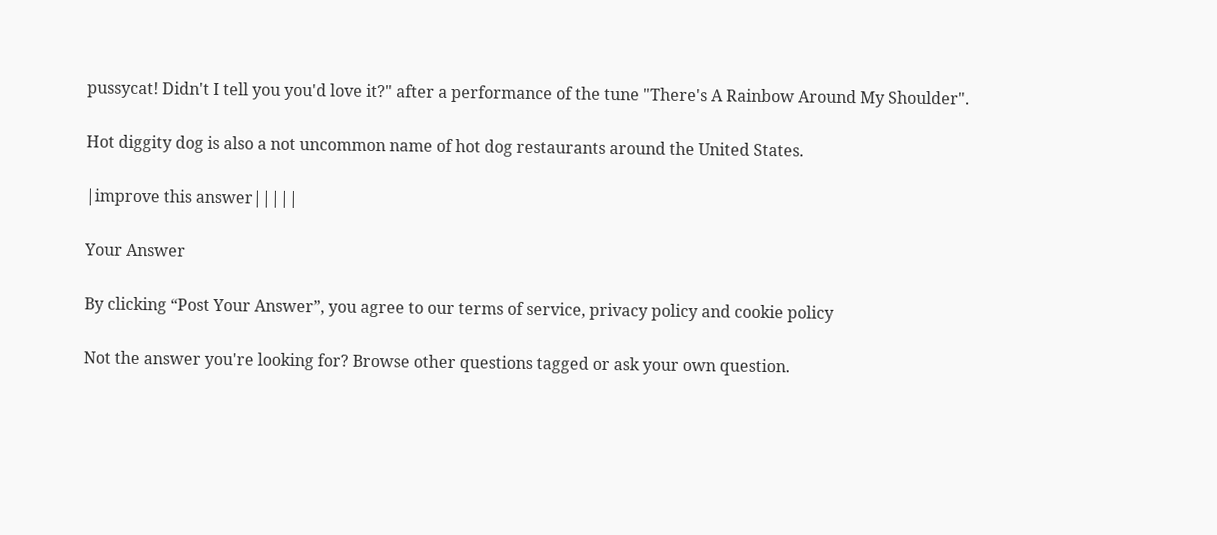pussycat! Didn't I tell you you'd love it?" after a performance of the tune "There's A Rainbow Around My Shoulder".

Hot diggity dog is also a not uncommon name of hot dog restaurants around the United States.

|improve this answer|||||

Your Answer

By clicking “Post Your Answer”, you agree to our terms of service, privacy policy and cookie policy

Not the answer you're looking for? Browse other questions tagged or ask your own question.